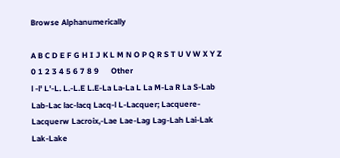Browse Alphanumerically

A B C D E F G H I J K L M N O P Q R S T U V W X Y Z      0 1 2 3 4 5 6 7 8 9      Other
l -l' L'-L. L.-L.E L.E-La La-La L La M-La R La S-Lab Lab-Lac lac-lacq Lacq-l L-Lacquer; Lacquere-Lacquerw Lacroix,-Lae Lae-Lag Lag-Lah Lai-Lak Lak-Lake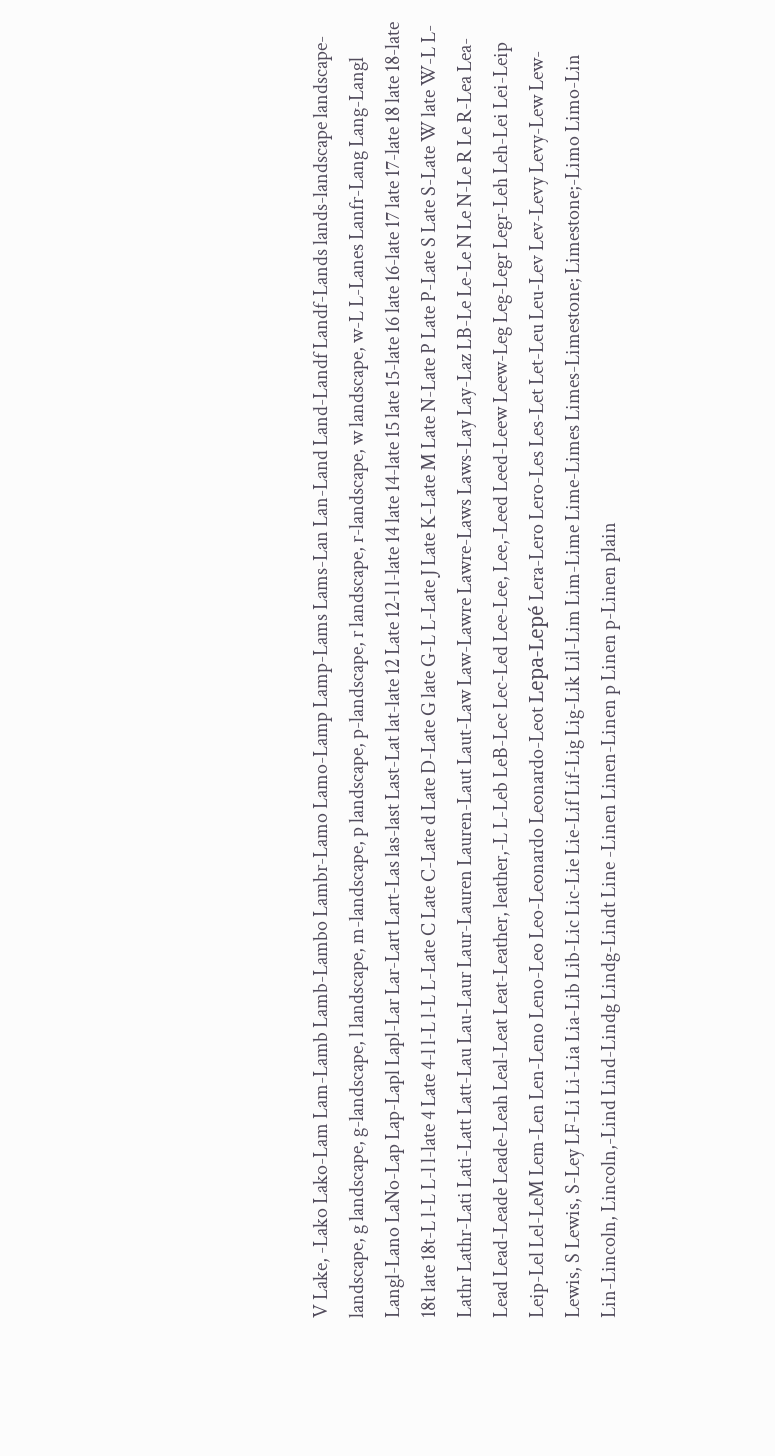V Lake, -Lako Lako-Lam Lam-Lamb Lamb-Lambo Lambr-Lamo Lamo-Lamp Lamp-Lams Lams-Lan Lan-Land Land-Landf Landf-Lands lands-landscape landscape-landscape, g landscape, g-landscape, l landscape, m-landscape, p landscape, p-landscape, r landscape, r-landscape, w landscape, w-L L-Lanes Lanfr-Lang Lang-Langl Langl-Lano LaNo-Lap Lap-Lapl Lapl-Lar Lar-Lart Lart-Las las-last Last-Lat lat-late 12 Late 12-l l-late 14 late 14-late 15 late 15-late 16 late 16-late 17 late 17-late 18 late 18-late 18t late 18t-L l-L L-l l-late 4 Late 4-l l-L l-L L-Late C Late C-Late d Late D-Late G late G-L L-Late J Late K-Late M Late N-Late P Late P-Late S Late S-Late W late W-L L-Lathr Lathr-Lati Lati-Latt Latt-Lau Lau-Laur Laur-Lauren Lauren-Laut Laut-Law Law-Lawre Lawre-Laws Laws-Lay Lay-Laz LB-Le Le-Le N Le N-Le R Le R-Lea Lea-Lead Lead-Leade Leade-Leah Leal-Leat Leat-Leather, leather,-L L-Leb LeB-Lec Lec-Led Lee-Lee, Lee,-Leed Leed-Leew Leew-Leg Leg-Legr Legr-Leh Leh-Lei Lei-Leip Leip-Lel Lel-LeM Lem-Len Len-Leno Leno-Leo Leo-Leonardo Leonardo-Leot Lepa-Lepé Lera-Lero Lero-Les Les-Let Let-Leu Leu-Lev Lev-Levy Levy-Lew Lew-Lewis, S Lewis, S-Ley LF-Li Li-Lia Lia-Lib Lib-Lic Lic-Lie Lie-Lif Lif-Lig Lig-Lik Lil-Lim Lim-Lime Lime-Limes Limes-Limestone; Limestone;-Limo Limo-Lin Lin-Lincoln, Lincoln,-Lind Lind-Lindg Lindg-Lindt Line -Linen Linen-Linen p Linen p-Linen plain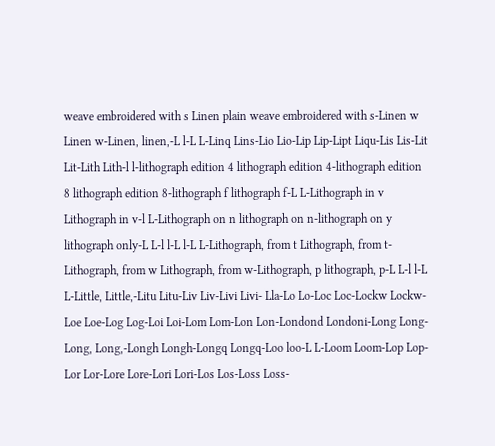weave embroidered with s Linen plain weave embroidered with s-Linen w Linen w-Linen, linen,-L l-L L-Linq Lins-Lio Lio-Lip Lip-Lipt Liqu-Lis Lis-Lit Lit-Lith Lith-l l-lithograph edition 4 lithograph edition 4-lithograph edition 8 lithograph edition 8-lithograph f lithograph f-L L-Lithograph in v Lithograph in v-l L-Lithograph on n lithograph on n-lithograph on y lithograph only-L L-l l-L l-L L-Lithograph, from t Lithograph, from t-Lithograph, from w Lithograph, from w-Lithograph, p lithograph, p-L L-l l-L L-Little, Little,-Litu Litu-Liv Liv-Livi Livi- Lla-Lo Lo-Loc Loc-Lockw Lockw-Loe Loe-Log Log-Loi Loi-Lom Lom-Lon Lon-Londond Londoni-Long Long-Long, Long,-Longh Longh-Longq Longq-Loo loo-L L-Loom Loom-Lop Lop-Lor Lor-Lore Lore-Lori Lori-Los Los-Loss Loss-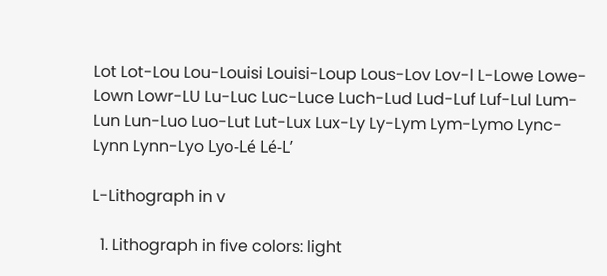Lot Lot-Lou Lou-Louisi Louisi-Loup Lous-Lov Lov-l L-Lowe Lowe-Lown Lowr-LU Lu-Luc Luc-Luce Luch-Lud Lud-Luf Luf-Lul Lum-Lun Lun-Luo Luo-Lut Lut-Lux Lux-Ly Ly-Lym Lym-Lymo Lync-Lynn Lynn-Lyo Lyo-Lé Lé-L’

L-Lithograph in v

  1. Lithograph in five colors: light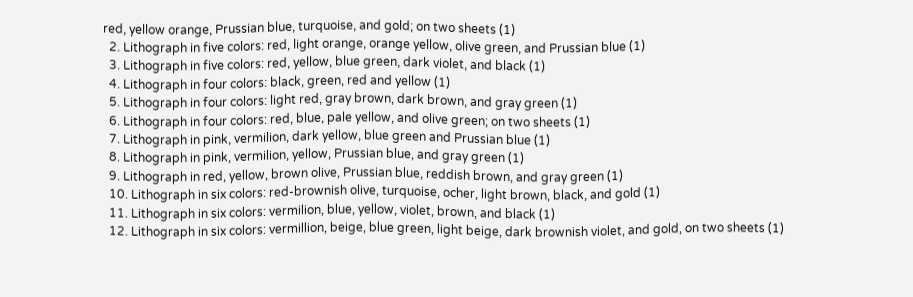red, yellow orange, Prussian blue, turquoise, and gold; on two sheets (1)
  2. Lithograph in five colors: red, light orange, orange yellow, olive green, and Prussian blue (1)
  3. Lithograph in five colors: red, yellow, blue green, dark violet, and black (1)
  4. Lithograph in four colors: black, green, red and yellow (1)
  5. Lithograph in four colors: light red, gray brown, dark brown, and gray green (1)
  6. Lithograph in four colors: red, blue, pale yellow, and olive green; on two sheets (1)
  7. Lithograph in pink, vermilion, dark yellow, blue green and Prussian blue (1)
  8. Lithograph in pink, vermilion, yellow, Prussian blue, and gray green (1)
  9. Lithograph in red, yellow, brown olive, Prussian blue, reddish brown, and gray green (1)
  10. Lithograph in six colors: red-brownish olive, turquoise, ocher, light brown, black, and gold (1)
  11. Lithograph in six colors: vermilion, blue, yellow, violet, brown, and black (1)
  12. Lithograph in six colors: vermillion, beige, blue green, light beige, dark brownish violet, and gold, on two sheets (1)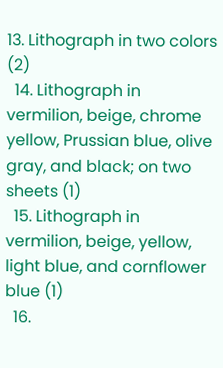13. Lithograph in two colors (2)
  14. Lithograph in vermilion, beige, chrome yellow, Prussian blue, olive gray, and black; on two sheets (1)
  15. Lithograph in vermilion, beige, yellow, light blue, and cornflower blue (1)
  16.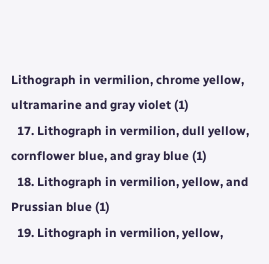Lithograph in vermilion, chrome yellow, ultramarine and gray violet (1)
  17. Lithograph in vermilion, dull yellow, cornflower blue, and gray blue (1)
  18. Lithograph in vermilion, yellow, and Prussian blue (1)
  19. Lithograph in vermilion, yellow,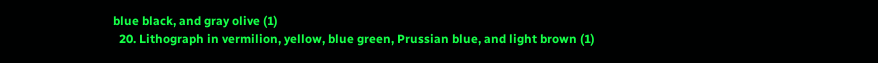blue black, and gray olive (1)
  20. Lithograph in vermilion, yellow, blue green, Prussian blue, and light brown (1)